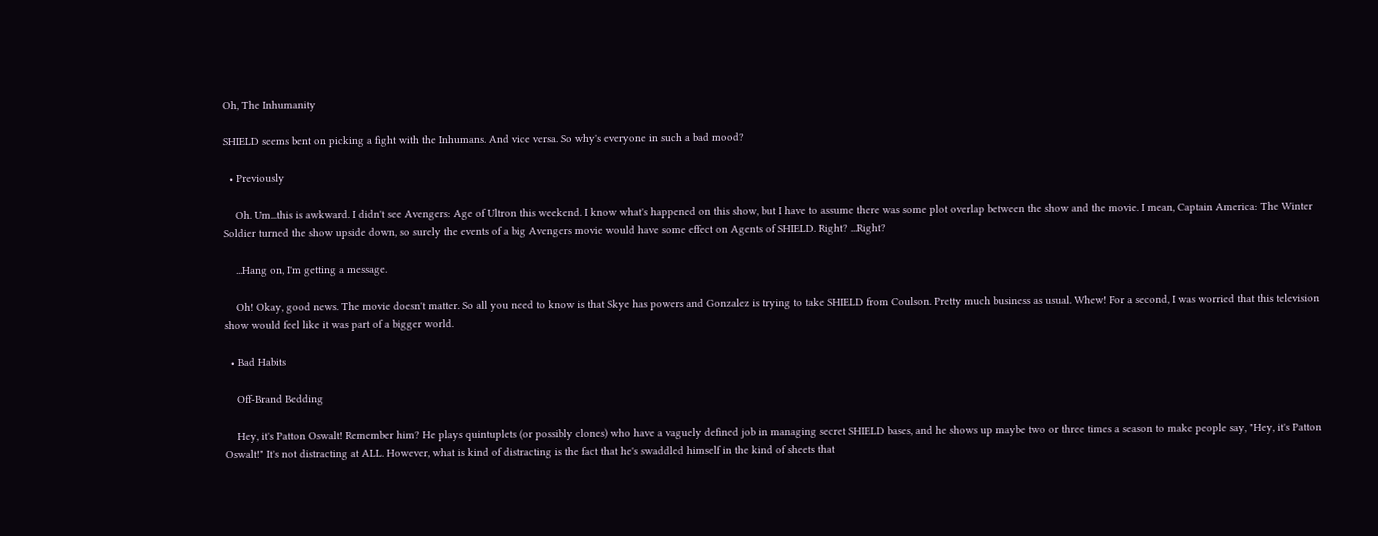Oh, The Inhumanity

SHIELD seems bent on picking a fight with the Inhumans. And vice versa. So why's everyone in such a bad mood?

  • Previously

    Oh. Um...this is awkward. I didn't see Avengers: Age of Ultron this weekend. I know what's happened on this show, but I have to assume there was some plot overlap between the show and the movie. I mean, Captain America: The Winter Soldier turned the show upside down, so surely the events of a big Avengers movie would have some effect on Agents of SHIELD. Right? ...Right?

    ...Hang on, I'm getting a message.

    Oh! Okay, good news. The movie doesn't matter. So all you need to know is that Skye has powers and Gonzalez is trying to take SHIELD from Coulson. Pretty much business as usual. Whew! For a second, I was worried that this television show would feel like it was part of a bigger world.

  • Bad Habits

    Off-Brand Bedding

    Hey, it's Patton Oswalt! Remember him? He plays quintuplets (or possibly clones) who have a vaguely defined job in managing secret SHIELD bases, and he shows up maybe two or three times a season to make people say, "Hey, it's Patton Oswalt!" It's not distracting at ALL. However, what is kind of distracting is the fact that he's swaddled himself in the kind of sheets that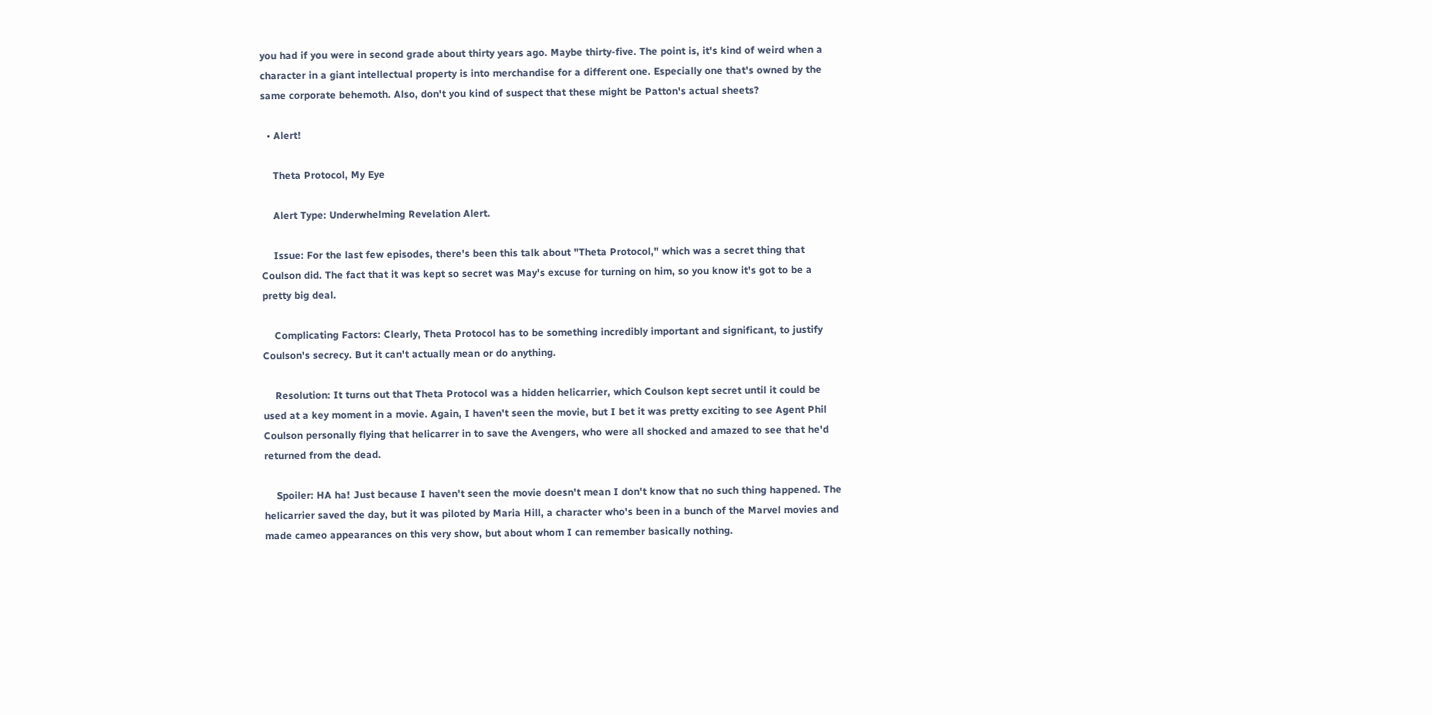you had if you were in second grade about thirty years ago. Maybe thirty-five. The point is, it's kind of weird when a character in a giant intellectual property is into merchandise for a different one. Especially one that's owned by the same corporate behemoth. Also, don't you kind of suspect that these might be Patton's actual sheets?

  • Alert!

    Theta Protocol, My Eye

    Alert Type: Underwhelming Revelation Alert.

    Issue: For the last few episodes, there's been this talk about "Theta Protocol," which was a secret thing that Coulson did. The fact that it was kept so secret was May's excuse for turning on him, so you know it's got to be a pretty big deal.

    Complicating Factors: Clearly, Theta Protocol has to be something incredibly important and significant, to justify Coulson's secrecy. But it can't actually mean or do anything.

    Resolution: It turns out that Theta Protocol was a hidden helicarrier, which Coulson kept secret until it could be used at a key moment in a movie. Again, I haven't seen the movie, but I bet it was pretty exciting to see Agent Phil Coulson personally flying that helicarrer in to save the Avengers, who were all shocked and amazed to see that he'd returned from the dead.

    Spoiler: HA ha! Just because I haven't seen the movie doesn't mean I don't know that no such thing happened. The helicarrier saved the day, but it was piloted by Maria Hill, a character who's been in a bunch of the Marvel movies and made cameo appearances on this very show, but about whom I can remember basically nothing.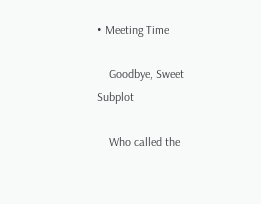• Meeting Time

    Goodbye, Sweet Subplot

    Who called the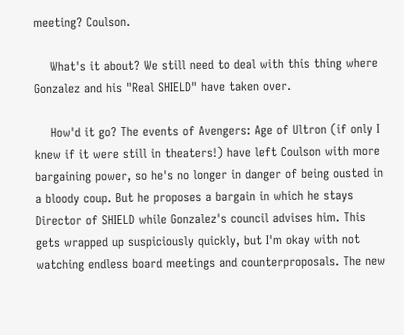meeting? Coulson.

    What's it about? We still need to deal with this thing where Gonzalez and his "Real SHIELD" have taken over.

    How'd it go? The events of Avengers: Age of Ultron (if only I knew if it were still in theaters!) have left Coulson with more bargaining power, so he's no longer in danger of being ousted in a bloody coup. But he proposes a bargain in which he stays Director of SHIELD while Gonzalez's council advises him. This gets wrapped up suspiciously quickly, but I'm okay with not watching endless board meetings and counterproposals. The new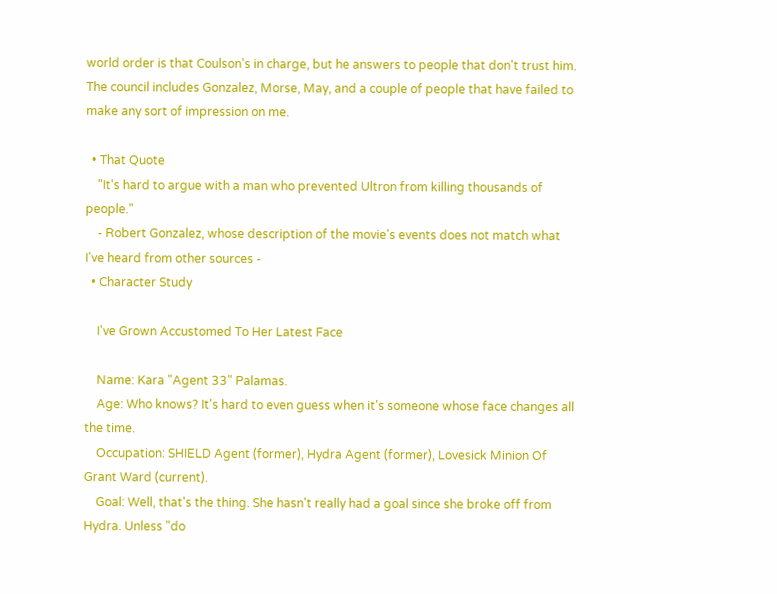world order is that Coulson's in charge, but he answers to people that don't trust him. The council includes Gonzalez, Morse, May, and a couple of people that have failed to make any sort of impression on me.

  • That Quote
    "It's hard to argue with a man who prevented Ultron from killing thousands of people."
    - Robert Gonzalez, whose description of the movie's events does not match what I've heard from other sources -
  • Character Study

    I've Grown Accustomed To Her Latest Face

    Name: Kara "Agent 33" Palamas.
    Age: Who knows? It's hard to even guess when it's someone whose face changes all the time.
    Occupation: SHIELD Agent (former), Hydra Agent (former), Lovesick Minion Of Grant Ward (current).
    Goal: Well, that's the thing. She hasn't really had a goal since she broke off from Hydra. Unless "do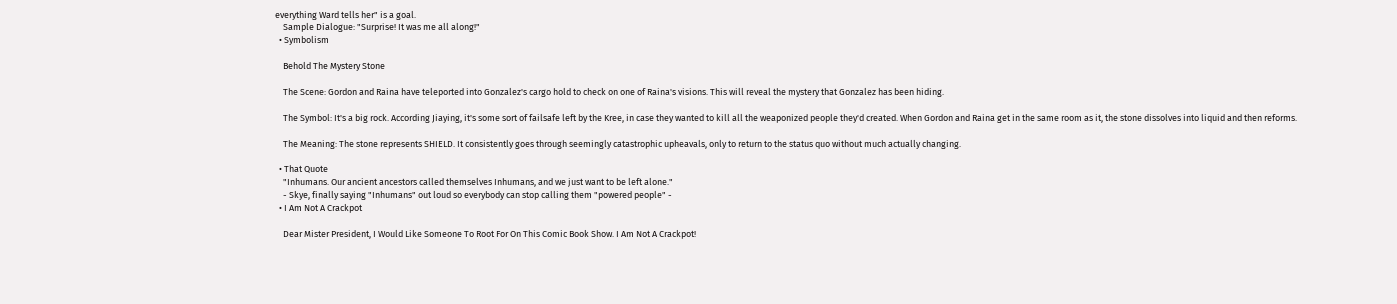everything Ward tells her" is a goal.
    Sample Dialogue: "Surprise! It was me all along!"
  • Symbolism

    Behold The Mystery Stone

    The Scene: Gordon and Raina have teleported into Gonzalez's cargo hold to check on one of Raina's visions. This will reveal the mystery that Gonzalez has been hiding.

    The Symbol: It's a big rock. According Jiaying, it's some sort of failsafe left by the Kree, in case they wanted to kill all the weaponized people they'd created. When Gordon and Raina get in the same room as it, the stone dissolves into liquid and then reforms.

    The Meaning: The stone represents SHIELD. It consistently goes through seemingly catastrophic upheavals, only to return to the status quo without much actually changing.

  • That Quote
    "Inhumans. Our ancient ancestors called themselves Inhumans, and we just want to be left alone."
    - Skye, finally saying "Inhumans" out loud so everybody can stop calling them "powered people" -
  • I Am Not A Crackpot

    Dear Mister President, I Would Like Someone To Root For On This Comic Book Show. I Am Not A Crackpot!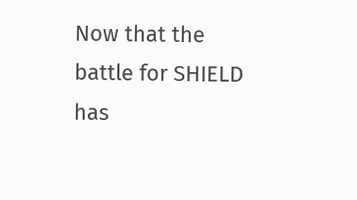Now that the battle for SHIELD has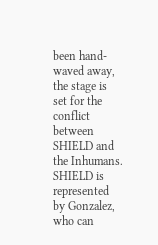been hand-waved away, the stage is set for the conflict between SHIELD and the Inhumans. SHIELD is represented by Gonzalez, who can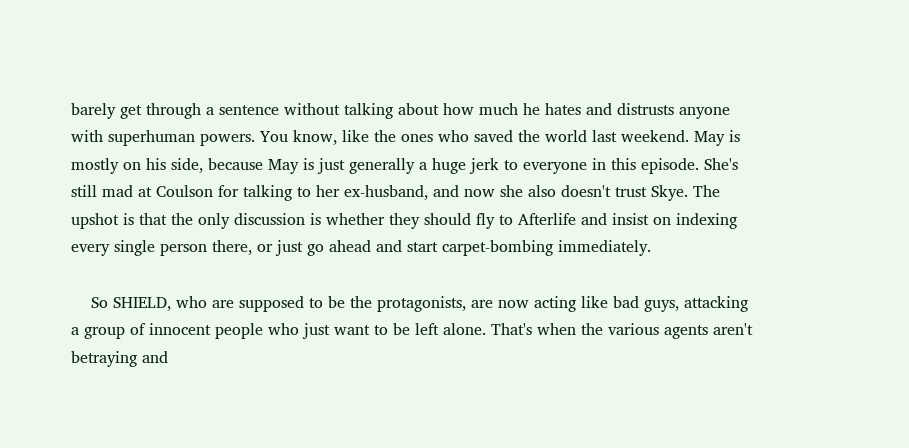barely get through a sentence without talking about how much he hates and distrusts anyone with superhuman powers. You know, like the ones who saved the world last weekend. May is mostly on his side, because May is just generally a huge jerk to everyone in this episode. She's still mad at Coulson for talking to her ex-husband, and now she also doesn't trust Skye. The upshot is that the only discussion is whether they should fly to Afterlife and insist on indexing every single person there, or just go ahead and start carpet-bombing immediately.

    So SHIELD, who are supposed to be the protagonists, are now acting like bad guys, attacking a group of innocent people who just want to be left alone. That's when the various agents aren't betraying and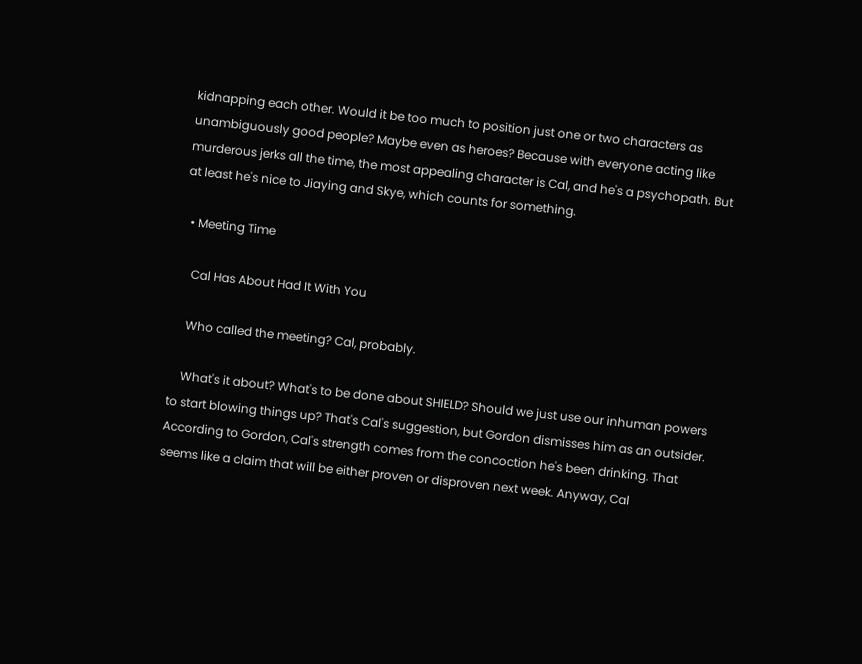kidnapping each other. Would it be too much to position just one or two characters as unambiguously good people? Maybe even as heroes? Because with everyone acting like murderous jerks all the time, the most appealing character is Cal, and he's a psychopath. But at least he's nice to Jiaying and Skye, which counts for something.

  • Meeting Time

    Cal Has About Had It With You

    Who called the meeting? Cal, probably.

    What's it about? What's to be done about SHIELD? Should we just use our inhuman powers to start blowing things up? That's Cal's suggestion, but Gordon dismisses him as an outsider. According to Gordon, Cal's strength comes from the concoction he's been drinking. That seems like a claim that will be either proven or disproven next week. Anyway, Cal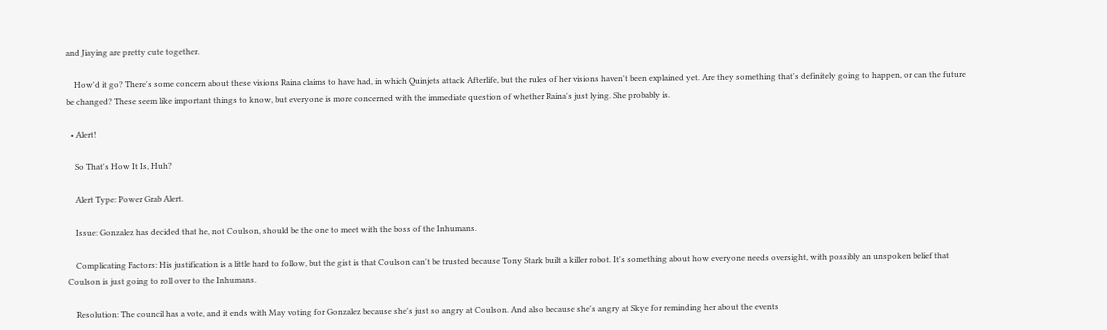and Jiaying are pretty cute together.

    How'd it go? There's some concern about these visions Raina claims to have had, in which Quinjets attack Afterlife, but the rules of her visions haven't been explained yet. Are they something that's definitely going to happen, or can the future be changed? These seem like important things to know, but everyone is more concerned with the immediate question of whether Raina's just lying. She probably is.

  • Alert!

    So That's How It Is, Huh?

    Alert Type: Power Grab Alert.

    Issue: Gonzalez has decided that he, not Coulson, should be the one to meet with the boss of the Inhumans.

    Complicating Factors: His justification is a little hard to follow, but the gist is that Coulson can't be trusted because Tony Stark built a killer robot. It's something about how everyone needs oversight, with possibly an unspoken belief that Coulson is just going to roll over to the Inhumans.

    Resolution: The council has a vote, and it ends with May voting for Gonzalez because she's just so angry at Coulson. And also because she's angry at Skye for reminding her about the events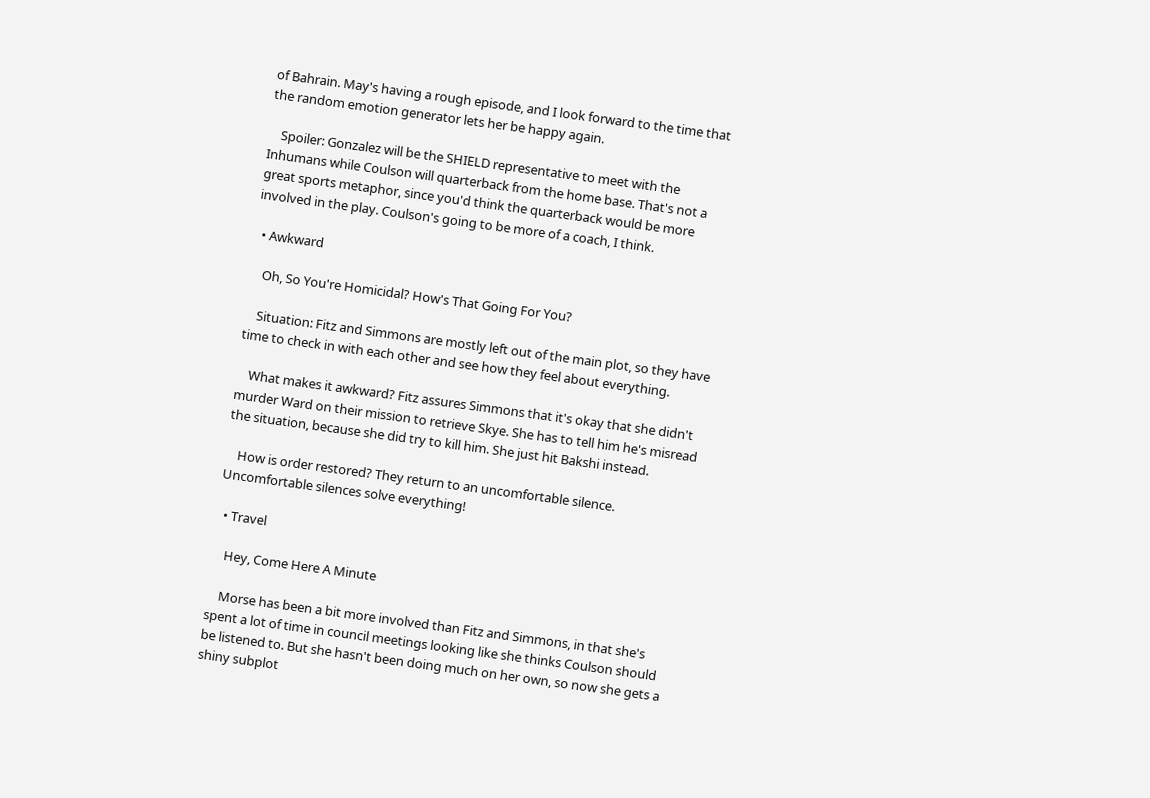of Bahrain. May's having a rough episode, and I look forward to the time that the random emotion generator lets her be happy again.

    Spoiler: Gonzalez will be the SHIELD representative to meet with the Inhumans while Coulson will quarterback from the home base. That's not a great sports metaphor, since you'd think the quarterback would be more involved in the play. Coulson's going to be more of a coach, I think.

  • Awkward

    Oh, So You're Homicidal? How's That Going For You?

    Situation: Fitz and Simmons are mostly left out of the main plot, so they have time to check in with each other and see how they feel about everything.

    What makes it awkward? Fitz assures Simmons that it's okay that she didn't murder Ward on their mission to retrieve Skye. She has to tell him he's misread the situation, because she did try to kill him. She just hit Bakshi instead.

    How is order restored? They return to an uncomfortable silence. Uncomfortable silences solve everything!

  • Travel

    Hey, Come Here A Minute

    Morse has been a bit more involved than Fitz and Simmons, in that she's spent a lot of time in council meetings looking like she thinks Coulson should be listened to. But she hasn't been doing much on her own, so now she gets a shiny subplot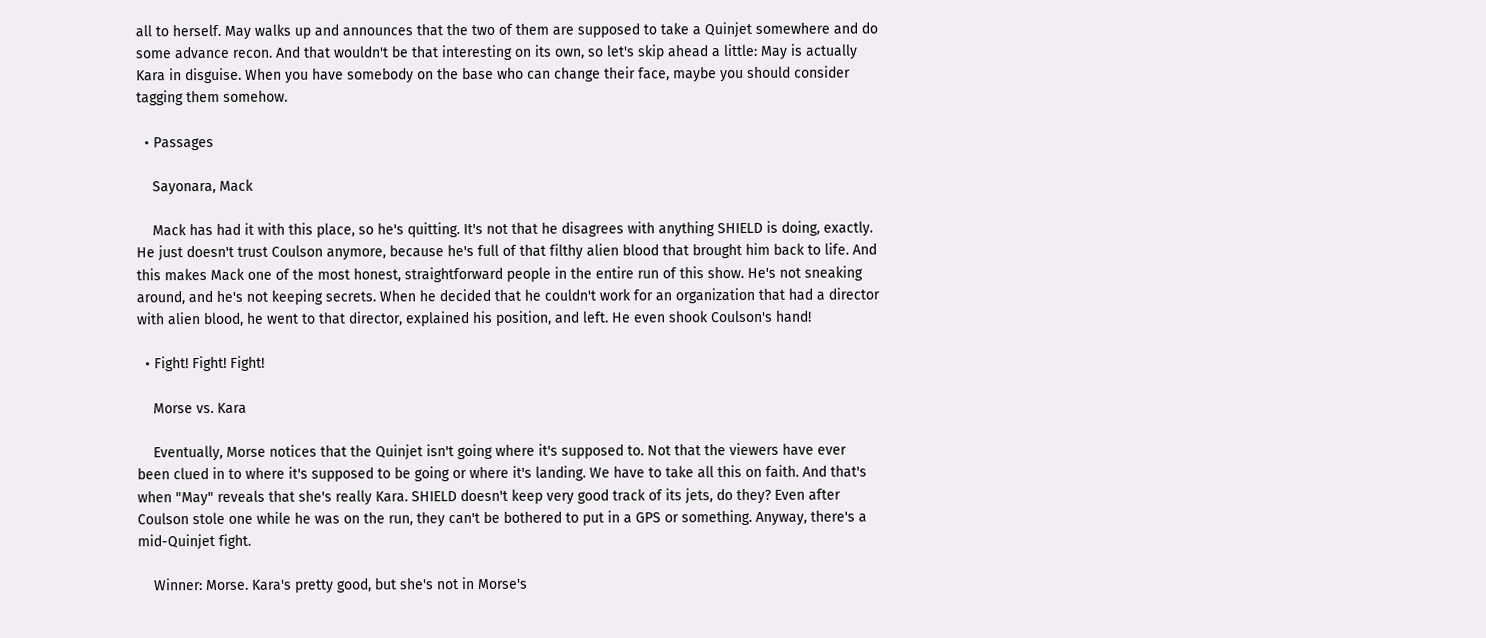all to herself. May walks up and announces that the two of them are supposed to take a Quinjet somewhere and do some advance recon. And that wouldn't be that interesting on its own, so let's skip ahead a little: May is actually Kara in disguise. When you have somebody on the base who can change their face, maybe you should consider tagging them somehow.

  • Passages

    Sayonara, Mack

    Mack has had it with this place, so he's quitting. It's not that he disagrees with anything SHIELD is doing, exactly. He just doesn't trust Coulson anymore, because he's full of that filthy alien blood that brought him back to life. And this makes Mack one of the most honest, straightforward people in the entire run of this show. He's not sneaking around, and he's not keeping secrets. When he decided that he couldn't work for an organization that had a director with alien blood, he went to that director, explained his position, and left. He even shook Coulson's hand!

  • Fight! Fight! Fight!

    Morse vs. Kara

    Eventually, Morse notices that the Quinjet isn't going where it's supposed to. Not that the viewers have ever been clued in to where it's supposed to be going or where it's landing. We have to take all this on faith. And that's when "May" reveals that she's really Kara. SHIELD doesn't keep very good track of its jets, do they? Even after Coulson stole one while he was on the run, they can't be bothered to put in a GPS or something. Anyway, there's a mid-Quinjet fight.

    Winner: Morse. Kara's pretty good, but she's not in Morse's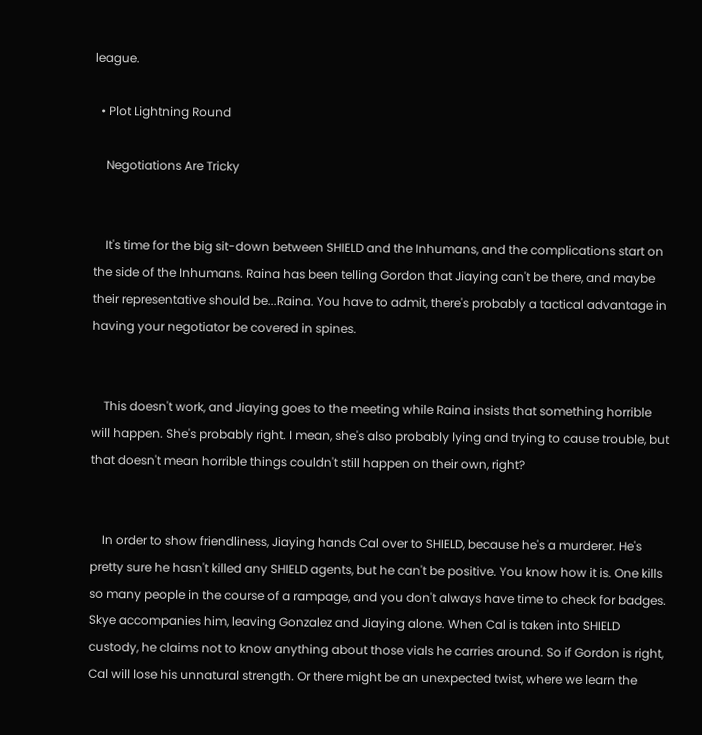league.

  • Plot Lightning Round

    Negotiations Are Tricky


    It's time for the big sit-down between SHIELD and the Inhumans, and the complications start on the side of the Inhumans. Raina has been telling Gordon that Jiaying can't be there, and maybe their representative should be...Raina. You have to admit, there's probably a tactical advantage in having your negotiator be covered in spines.


    This doesn't work, and Jiaying goes to the meeting while Raina insists that something horrible will happen. She's probably right. I mean, she's also probably lying and trying to cause trouble, but that doesn't mean horrible things couldn't still happen on their own, right?


    In order to show friendliness, Jiaying hands Cal over to SHIELD, because he's a murderer. He's pretty sure he hasn't killed any SHIELD agents, but he can't be positive. You know how it is. One kills so many people in the course of a rampage, and you don't always have time to check for badges. Skye accompanies him, leaving Gonzalez and Jiaying alone. When Cal is taken into SHIELD custody, he claims not to know anything about those vials he carries around. So if Gordon is right, Cal will lose his unnatural strength. Or there might be an unexpected twist, where we learn the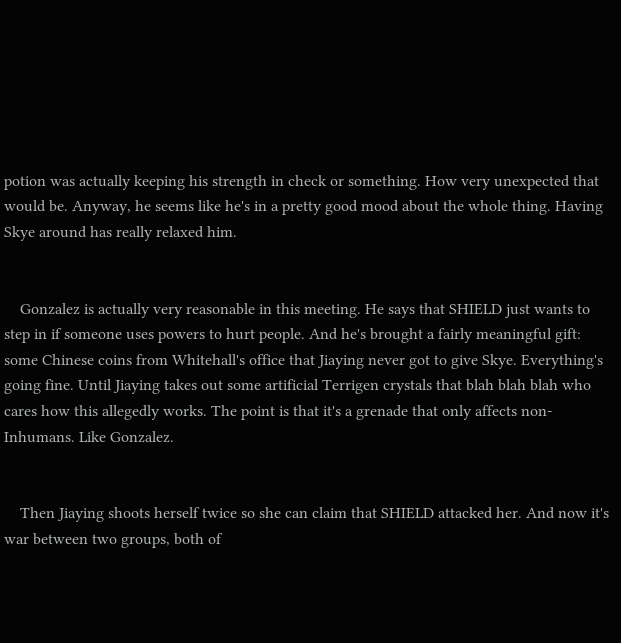potion was actually keeping his strength in check or something. How very unexpected that would be. Anyway, he seems like he's in a pretty good mood about the whole thing. Having Skye around has really relaxed him.


    Gonzalez is actually very reasonable in this meeting. He says that SHIELD just wants to step in if someone uses powers to hurt people. And he's brought a fairly meaningful gift: some Chinese coins from Whitehall's office that Jiaying never got to give Skye. Everything's going fine. Until Jiaying takes out some artificial Terrigen crystals that blah blah blah who cares how this allegedly works. The point is that it's a grenade that only affects non-Inhumans. Like Gonzalez.


    Then Jiaying shoots herself twice so she can claim that SHIELD attacked her. And now it's war between two groups, both of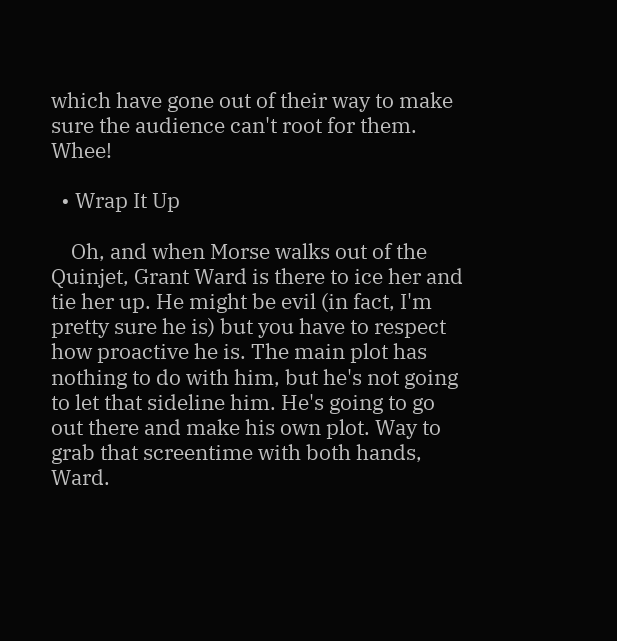which have gone out of their way to make sure the audience can't root for them. Whee!

  • Wrap It Up

    Oh, and when Morse walks out of the Quinjet, Grant Ward is there to ice her and tie her up. He might be evil (in fact, I'm pretty sure he is) but you have to respect how proactive he is. The main plot has nothing to do with him, but he's not going to let that sideline him. He's going to go out there and make his own plot. Way to grab that screentime with both hands, Ward.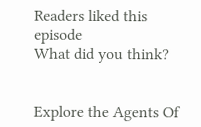Readers liked this episode
What did you think?


Explore the Agents Of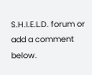S.H.I.E.L.D. forum or add a comment below.